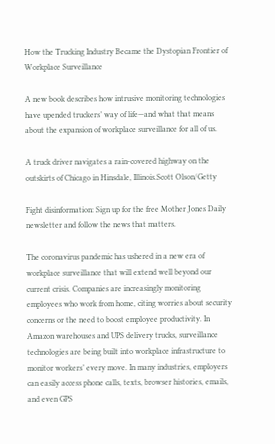How the Trucking Industry Became the Dystopian Frontier of Workplace Surveillance

A new book describes how intrusive monitoring technologies have upended truckers’ way of life—and what that means about the expansion of workplace surveillance for all of us.

A truck driver navigates a rain-covered highway on the outskirts of Chicago in Hinsdale, Illinois.Scott Olson/Getty

Fight disinformation: Sign up for the free Mother Jones Daily newsletter and follow the news that matters.

The coronavirus pandemic has ushered in a new era of workplace surveillance that will extend well beyond our current crisis. Companies are increasingly monitoring employees who work from home, citing worries about security concerns or the need to boost employee productivity. In Amazon warehouses and UPS delivery trucks, surveillance technologies are being built into workplace infrastructure to monitor workers’ every move. In many industries, employers can easily access phone calls, texts, browser histories, emails, and even GPS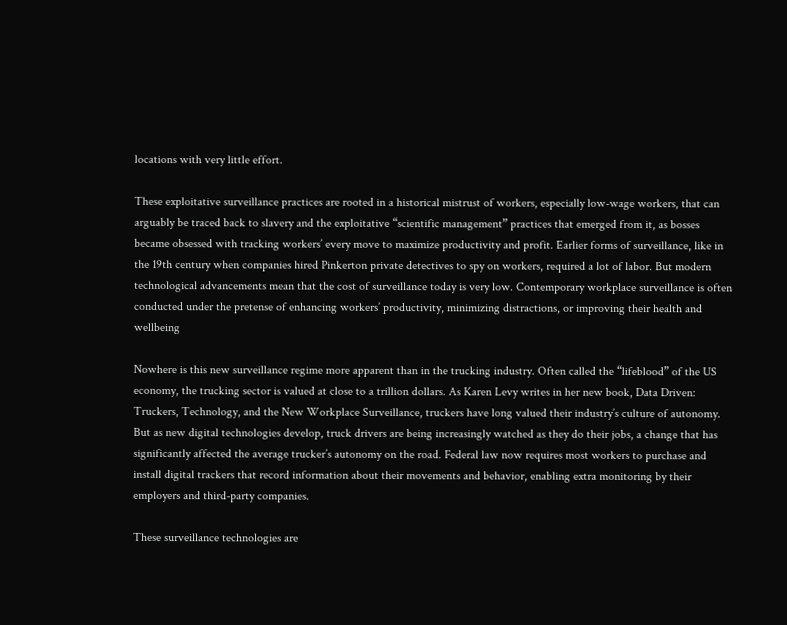locations with very little effort.

These exploitative surveillance practices are rooted in a historical mistrust of workers, especially low-wage workers, that can arguably be traced back to slavery and the exploitative “scientific management” practices that emerged from it, as bosses became obsessed with tracking workers’ every move to maximize productivity and profit. Earlier forms of surveillance, like in the 19th century when companies hired Pinkerton private detectives to spy on workers, required a lot of labor. But modern technological advancements mean that the cost of surveillance today is very low. Contemporary workplace surveillance is often conducted under the pretense of enhancing workers’ productivity, minimizing distractions, or improving their health and wellbeing

Nowhere is this new surveillance regime more apparent than in the trucking industry. Often called the “lifeblood” of the US economy, the trucking sector is valued at close to a trillion dollars. As Karen Levy writes in her new book, Data Driven: Truckers, Technology, and the New Workplace Surveillance, truckers have long valued their industry’s culture of autonomy. But as new digital technologies develop, truck drivers are being increasingly watched as they do their jobs, a change that has significantly affected the average trucker’s autonomy on the road. Federal law now requires most workers to purchase and install digital trackers that record information about their movements and behavior, enabling extra monitoring by their employers and third-party companies.

These surveillance technologies are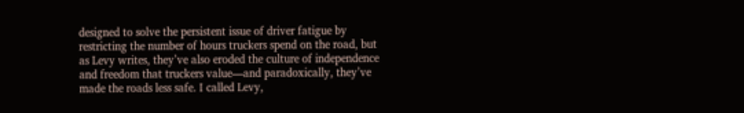designed to solve the persistent issue of driver fatigue by restricting the number of hours truckers spend on the road, but as Levy writes, they’ve also eroded the culture of independence and freedom that truckers value—and paradoxically, they’ve made the roads less safe. I called Levy,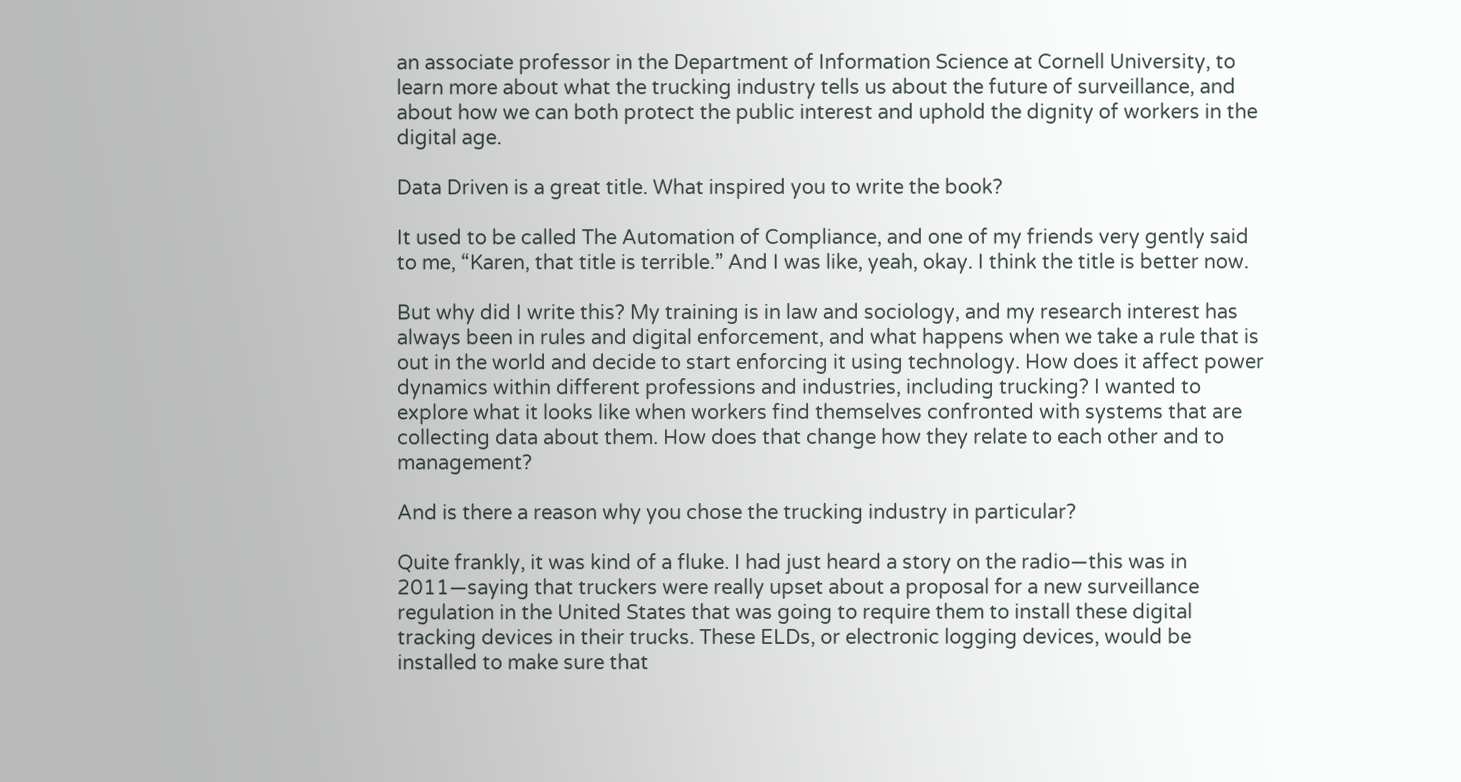an associate professor in the Department of Information Science at Cornell University, to learn more about what the trucking industry tells us about the future of surveillance, and about how we can both protect the public interest and uphold the dignity of workers in the digital age.

Data Driven is a great title. What inspired you to write the book?

It used to be called The Automation of Compliance, and one of my friends very gently said to me, “Karen, that title is terrible.” And I was like, yeah, okay. I think the title is better now.

But why did I write this? My training is in law and sociology, and my research interest has always been in rules and digital enforcement, and what happens when we take a rule that is out in the world and decide to start enforcing it using technology. How does it affect power dynamics within different professions and industries, including trucking? I wanted to explore what it looks like when workers find themselves confronted with systems that are collecting data about them. How does that change how they relate to each other and to management?

And is there a reason why you chose the trucking industry in particular?

Quite frankly, it was kind of a fluke. I had just heard a story on the radio—this was in 2011—saying that truckers were really upset about a proposal for a new surveillance regulation in the United States that was going to require them to install these digital tracking devices in their trucks. These ELDs, or electronic logging devices, would be installed to make sure that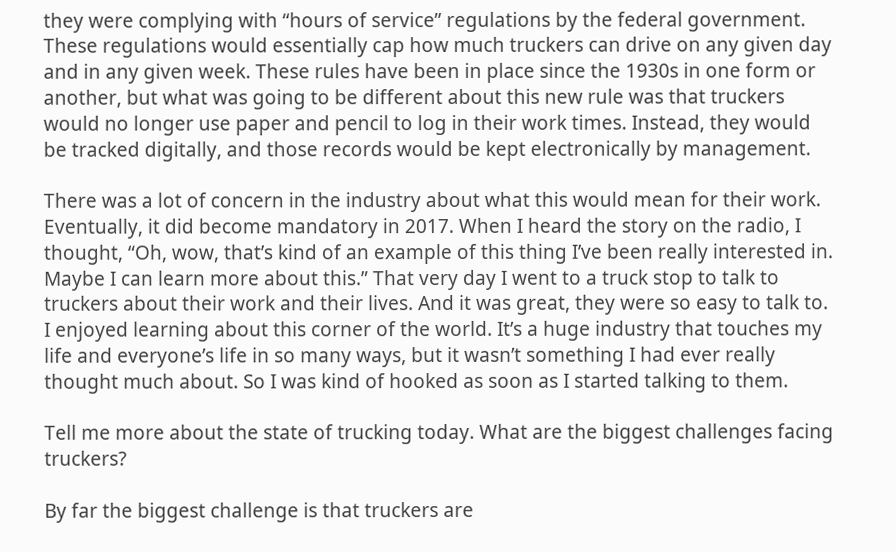they were complying with “hours of service” regulations by the federal government. These regulations would essentially cap how much truckers can drive on any given day and in any given week. These rules have been in place since the 1930s in one form or another, but what was going to be different about this new rule was that truckers would no longer use paper and pencil to log in their work times. Instead, they would be tracked digitally, and those records would be kept electronically by management.

There was a lot of concern in the industry about what this would mean for their work. Eventually, it did become mandatory in 2017. When I heard the story on the radio, I thought, “Oh, wow, that’s kind of an example of this thing I’ve been really interested in. Maybe I can learn more about this.” That very day I went to a truck stop to talk to truckers about their work and their lives. And it was great, they were so easy to talk to. I enjoyed learning about this corner of the world. It’s a huge industry that touches my life and everyone’s life in so many ways, but it wasn’t something I had ever really thought much about. So I was kind of hooked as soon as I started talking to them.

Tell me more about the state of trucking today. What are the biggest challenges facing truckers?

By far the biggest challenge is that truckers are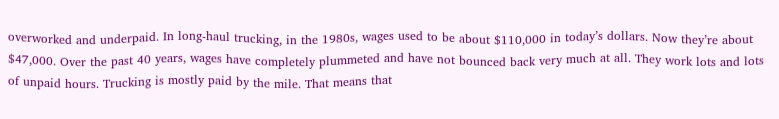overworked and underpaid. In long-haul trucking, in the 1980s, wages used to be about $110,000 in today’s dollars. Now they’re about $47,000. Over the past 40 years, wages have completely plummeted and have not bounced back very much at all. They work lots and lots of unpaid hours. Trucking is mostly paid by the mile. That means that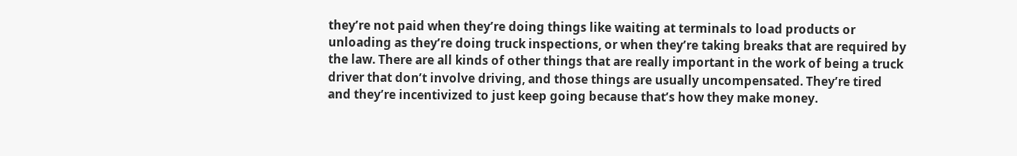they’re not paid when they’re doing things like waiting at terminals to load products or unloading as they’re doing truck inspections, or when they’re taking breaks that are required by the law. There are all kinds of other things that are really important in the work of being a truck driver that don’t involve driving, and those things are usually uncompensated. They’re tired and they’re incentivized to just keep going because that’s how they make money.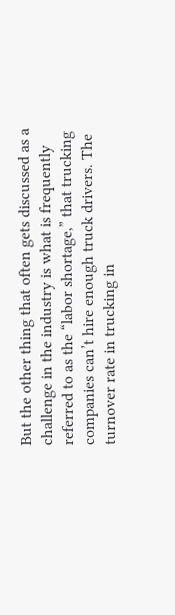But the other thing that often gets discussed as a challenge in the industry is what is frequently referred to as the “labor shortage,” that trucking companies can’t hire enough truck drivers. The turnover rate in trucking in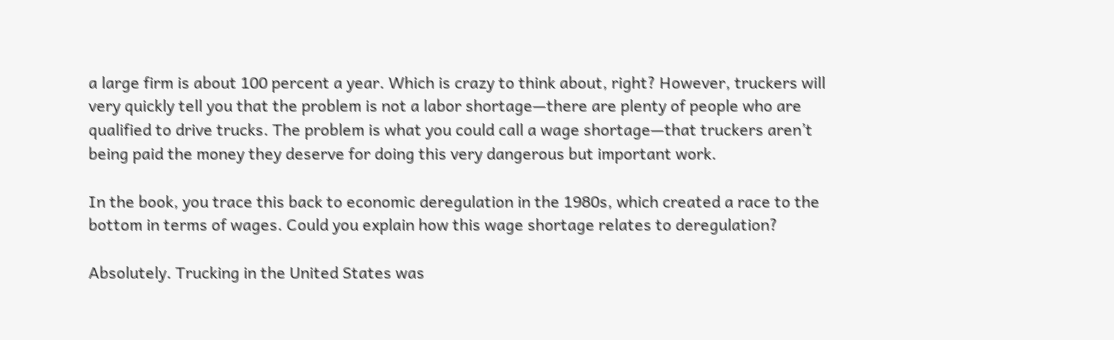a large firm is about 100 percent a year. Which is crazy to think about, right? However, truckers will very quickly tell you that the problem is not a labor shortage—there are plenty of people who are qualified to drive trucks. The problem is what you could call a wage shortage—that truckers aren’t being paid the money they deserve for doing this very dangerous but important work.

In the book, you trace this back to economic deregulation in the 1980s, which created a race to the bottom in terms of wages. Could you explain how this wage shortage relates to deregulation?

Absolutely. Trucking in the United States was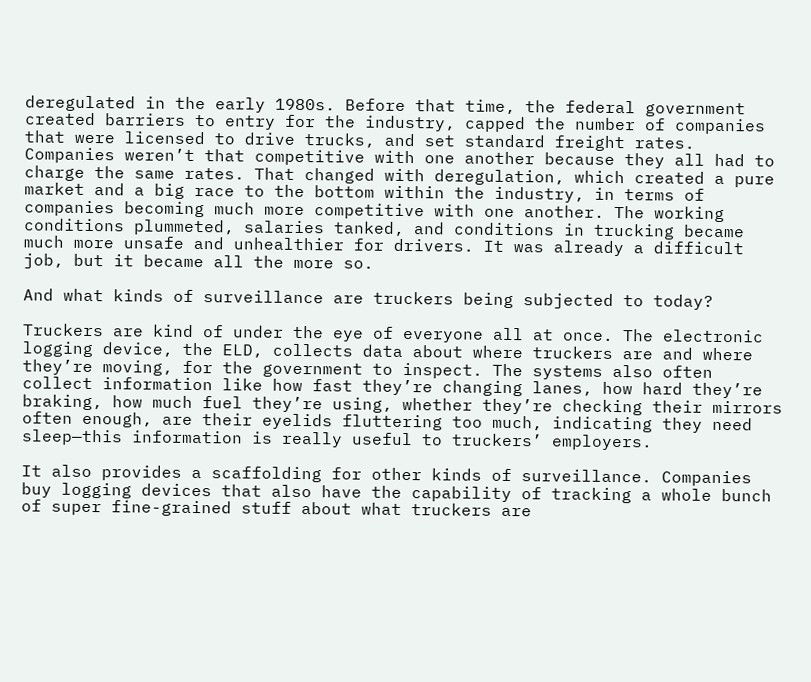deregulated in the early 1980s. Before that time, the federal government created barriers to entry for the industry, capped the number of companies that were licensed to drive trucks, and set standard freight rates. Companies weren’t that competitive with one another because they all had to charge the same rates. That changed with deregulation, which created a pure market and a big race to the bottom within the industry, in terms of companies becoming much more competitive with one another. The working conditions plummeted, salaries tanked, and conditions in trucking became much more unsafe and unhealthier for drivers. It was already a difficult job, but it became all the more so.

And what kinds of surveillance are truckers being subjected to today?

Truckers are kind of under the eye of everyone all at once. The electronic logging device, the ELD, collects data about where truckers are and where they’re moving, for the government to inspect. The systems also often collect information like how fast they’re changing lanes, how hard they’re braking, how much fuel they’re using, whether they’re checking their mirrors often enough, are their eyelids fluttering too much, indicating they need sleep—this information is really useful to truckers’ employers.

It also provides a scaffolding for other kinds of surveillance. Companies buy logging devices that also have the capability of tracking a whole bunch of super fine-grained stuff about what truckers are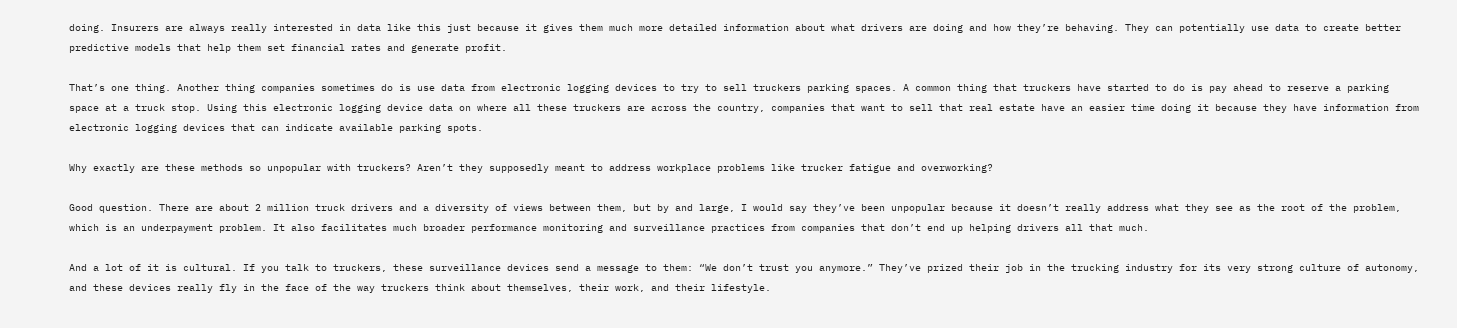doing. Insurers are always really interested in data like this just because it gives them much more detailed information about what drivers are doing and how they’re behaving. They can potentially use data to create better predictive models that help them set financial rates and generate profit.

That’s one thing. Another thing companies sometimes do is use data from electronic logging devices to try to sell truckers parking spaces. A common thing that truckers have started to do is pay ahead to reserve a parking space at a truck stop. Using this electronic logging device data on where all these truckers are across the country, companies that want to sell that real estate have an easier time doing it because they have information from electronic logging devices that can indicate available parking spots.

Why exactly are these methods so unpopular with truckers? Aren’t they supposedly meant to address workplace problems like trucker fatigue and overworking?

Good question. There are about 2 million truck drivers and a diversity of views between them, but by and large, I would say they’ve been unpopular because it doesn’t really address what they see as the root of the problem, which is an underpayment problem. It also facilitates much broader performance monitoring and surveillance practices from companies that don’t end up helping drivers all that much.

And a lot of it is cultural. If you talk to truckers, these surveillance devices send a message to them: “We don’t trust you anymore.” They’ve prized their job in the trucking industry for its very strong culture of autonomy, and these devices really fly in the face of the way truckers think about themselves, their work, and their lifestyle.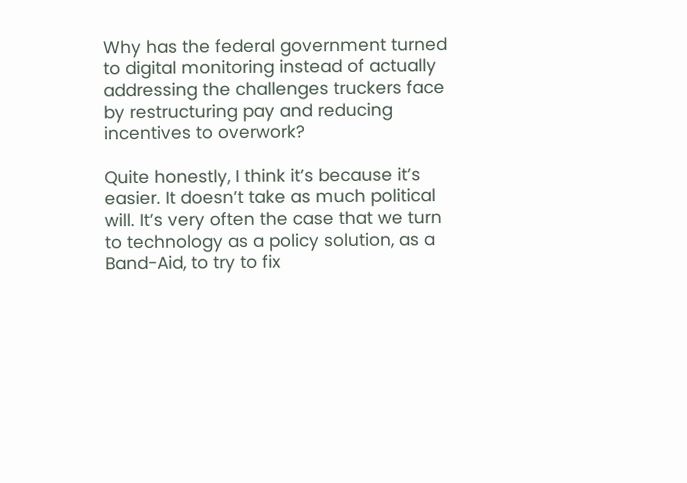Why has the federal government turned to digital monitoring instead of actually addressing the challenges truckers face by restructuring pay and reducing incentives to overwork?

Quite honestly, I think it’s because it’s easier. It doesn’t take as much political will. It’s very often the case that we turn to technology as a policy solution, as a Band-Aid, to try to fix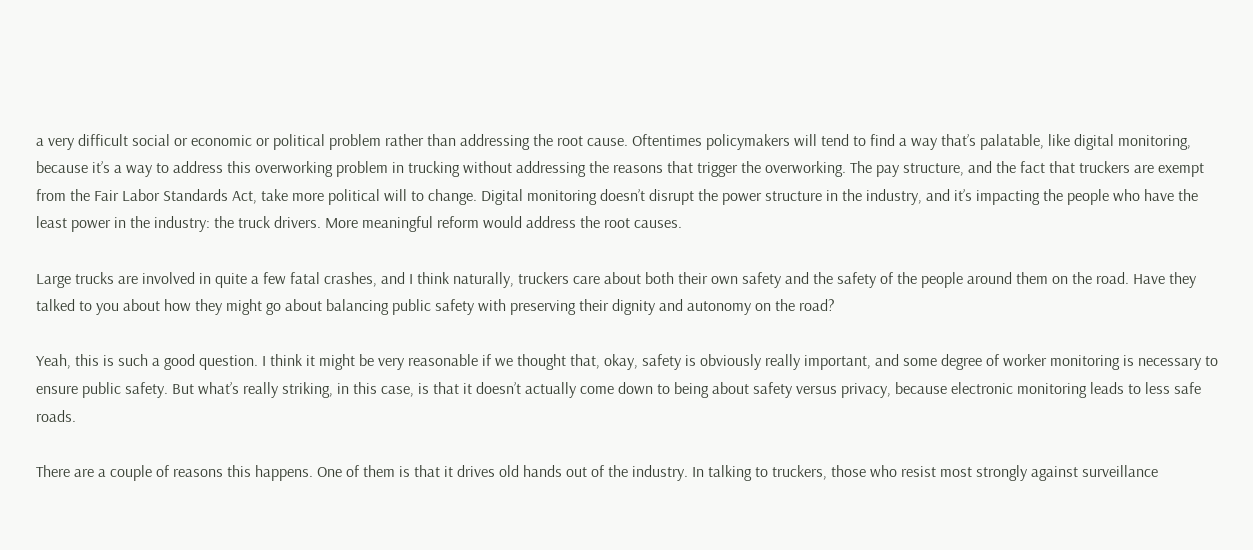a very difficult social or economic or political problem rather than addressing the root cause. Oftentimes policymakers will tend to find a way that’s palatable, like digital monitoring, because it’s a way to address this overworking problem in trucking without addressing the reasons that trigger the overworking. The pay structure, and the fact that truckers are exempt from the Fair Labor Standards Act, take more political will to change. Digital monitoring doesn’t disrupt the power structure in the industry, and it’s impacting the people who have the least power in the industry: the truck drivers. More meaningful reform would address the root causes.

Large trucks are involved in quite a few fatal crashes, and I think naturally, truckers care about both their own safety and the safety of the people around them on the road. Have they talked to you about how they might go about balancing public safety with preserving their dignity and autonomy on the road?

Yeah, this is such a good question. I think it might be very reasonable if we thought that, okay, safety is obviously really important, and some degree of worker monitoring is necessary to ensure public safety. But what’s really striking, in this case, is that it doesn’t actually come down to being about safety versus privacy, because electronic monitoring leads to less safe roads.

There are a couple of reasons this happens. One of them is that it drives old hands out of the industry. In talking to truckers, those who resist most strongly against surveillance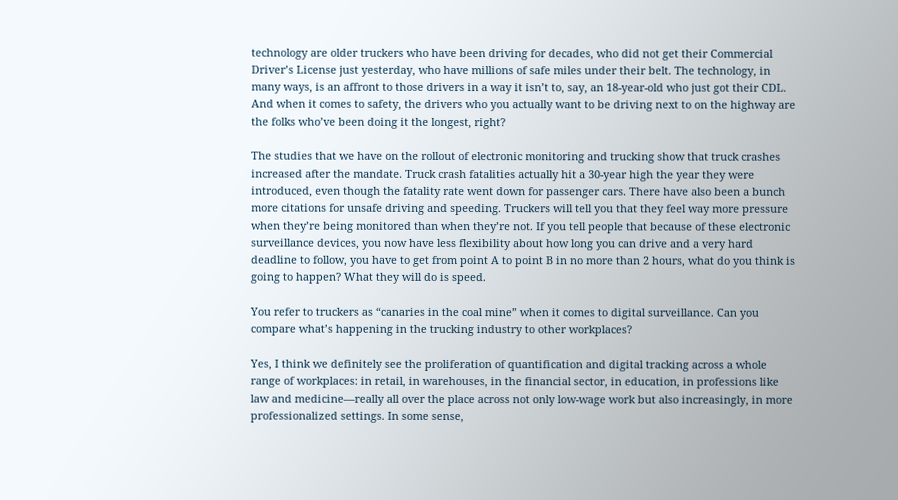technology are older truckers who have been driving for decades, who did not get their Commercial Driver’s License just yesterday, who have millions of safe miles under their belt. The technology, in many ways, is an affront to those drivers in a way it isn’t to, say, an 18-year-old who just got their CDL. And when it comes to safety, the drivers who you actually want to be driving next to on the highway are the folks who’ve been doing it the longest, right?

The studies that we have on the rollout of electronic monitoring and trucking show that truck crashes increased after the mandate. Truck crash fatalities actually hit a 30-year high the year they were introduced, even though the fatality rate went down for passenger cars. There have also been a bunch more citations for unsafe driving and speeding. Truckers will tell you that they feel way more pressure when they’re being monitored than when they’re not. If you tell people that because of these electronic surveillance devices, you now have less flexibility about how long you can drive and a very hard deadline to follow, you have to get from point A to point B in no more than 2 hours, what do you think is going to happen? What they will do is speed.

You refer to truckers as “canaries in the coal mine” when it comes to digital surveillance. Can you compare what’s happening in the trucking industry to other workplaces?

Yes, I think we definitely see the proliferation of quantification and digital tracking across a whole range of workplaces: in retail, in warehouses, in the financial sector, in education, in professions like law and medicine—really all over the place across not only low-wage work but also increasingly, in more professionalized settings. In some sense,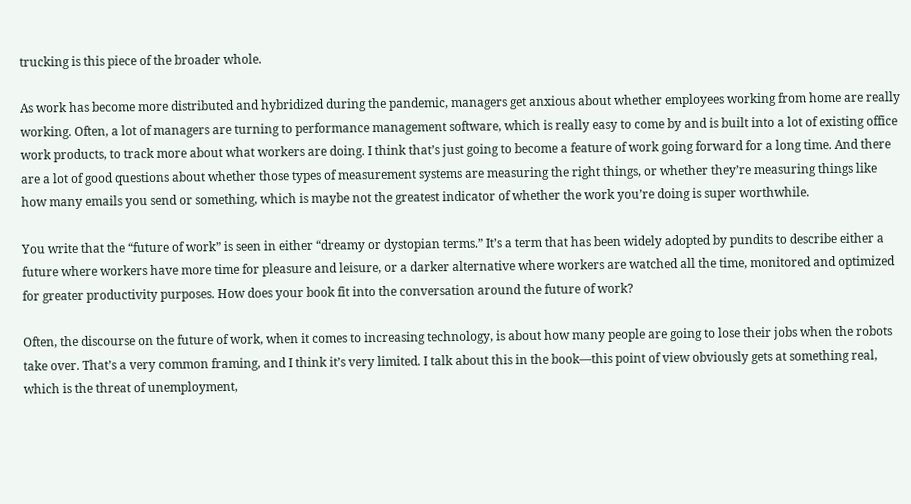trucking is this piece of the broader whole.

As work has become more distributed and hybridized during the pandemic, managers get anxious about whether employees working from home are really working. Often, a lot of managers are turning to performance management software, which is really easy to come by and is built into a lot of existing office work products, to track more about what workers are doing. I think that’s just going to become a feature of work going forward for a long time. And there are a lot of good questions about whether those types of measurement systems are measuring the right things, or whether they’re measuring things like how many emails you send or something, which is maybe not the greatest indicator of whether the work you’re doing is super worthwhile.

You write that the “future of work” is seen in either “dreamy or dystopian terms.” It’s a term that has been widely adopted by pundits to describe either a future where workers have more time for pleasure and leisure, or a darker alternative where workers are watched all the time, monitored and optimized for greater productivity purposes. How does your book fit into the conversation around the future of work?

Often, the discourse on the future of work, when it comes to increasing technology, is about how many people are going to lose their jobs when the robots take over. That’s a very common framing, and I think it’s very limited. I talk about this in the book—this point of view obviously gets at something real, which is the threat of unemployment,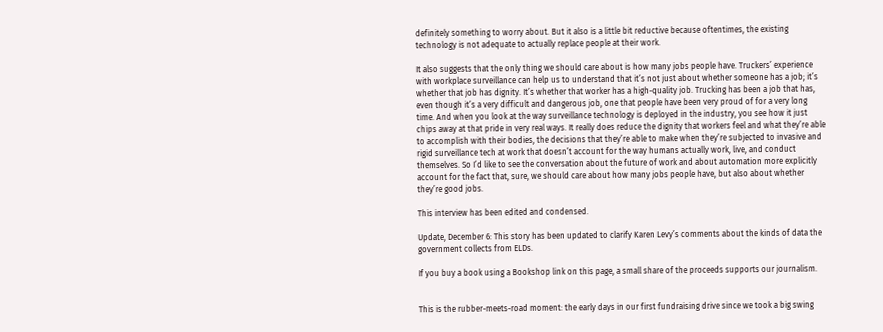definitely something to worry about. But it also is a little bit reductive because oftentimes, the existing technology is not adequate to actually replace people at their work.

It also suggests that the only thing we should care about is how many jobs people have. Truckers’ experience with workplace surveillance can help us to understand that it’s not just about whether someone has a job; it’s whether that job has dignity. It’s whether that worker has a high-quality job. Trucking has been a job that has, even though it’s a very difficult and dangerous job, one that people have been very proud of for a very long time. And when you look at the way surveillance technology is deployed in the industry, you see how it just chips away at that pride in very real ways. It really does reduce the dignity that workers feel and what they’re able to accomplish with their bodies, the decisions that they’re able to make when they’re subjected to invasive and rigid surveillance tech at work that doesn’t account for the way humans actually work, live, and conduct themselves. So I’d like to see the conversation about the future of work and about automation more explicitly account for the fact that, sure, we should care about how many jobs people have, but also about whether they’re good jobs.

This interview has been edited and condensed.

Update, December 6: This story has been updated to clarify Karen Levy’s comments about the kinds of data the government collects from ELDs.

If you buy a book using a Bookshop link on this page, a small share of the proceeds supports our journalism.


This is the rubber-meets-road moment: the early days in our first fundraising drive since we took a big swing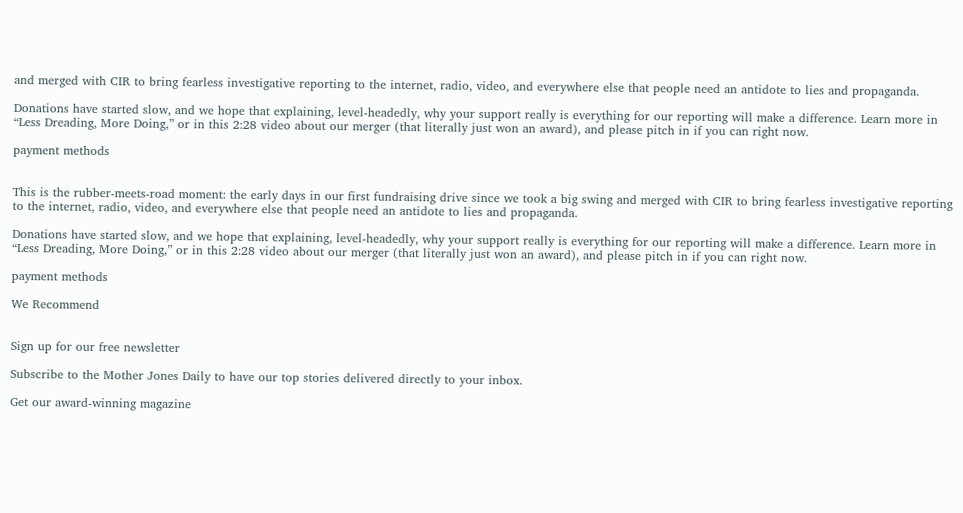and merged with CIR to bring fearless investigative reporting to the internet, radio, video, and everywhere else that people need an antidote to lies and propaganda.

Donations have started slow, and we hope that explaining, level-headedly, why your support really is everything for our reporting will make a difference. Learn more in “Less Dreading, More Doing,” or in this 2:28 video about our merger (that literally just won an award), and please pitch in if you can right now.

payment methods


This is the rubber-meets-road moment: the early days in our first fundraising drive since we took a big swing and merged with CIR to bring fearless investigative reporting to the internet, radio, video, and everywhere else that people need an antidote to lies and propaganda.

Donations have started slow, and we hope that explaining, level-headedly, why your support really is everything for our reporting will make a difference. Learn more in “Less Dreading, More Doing,” or in this 2:28 video about our merger (that literally just won an award), and please pitch in if you can right now.

payment methods

We Recommend


Sign up for our free newsletter

Subscribe to the Mother Jones Daily to have our top stories delivered directly to your inbox.

Get our award-winning magazine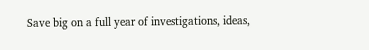Save big on a full year of investigations, ideas,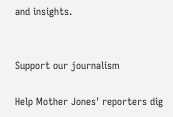and insights.


Support our journalism

Help Mother Jones' reporters dig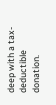deep with a tax-deductible donation.